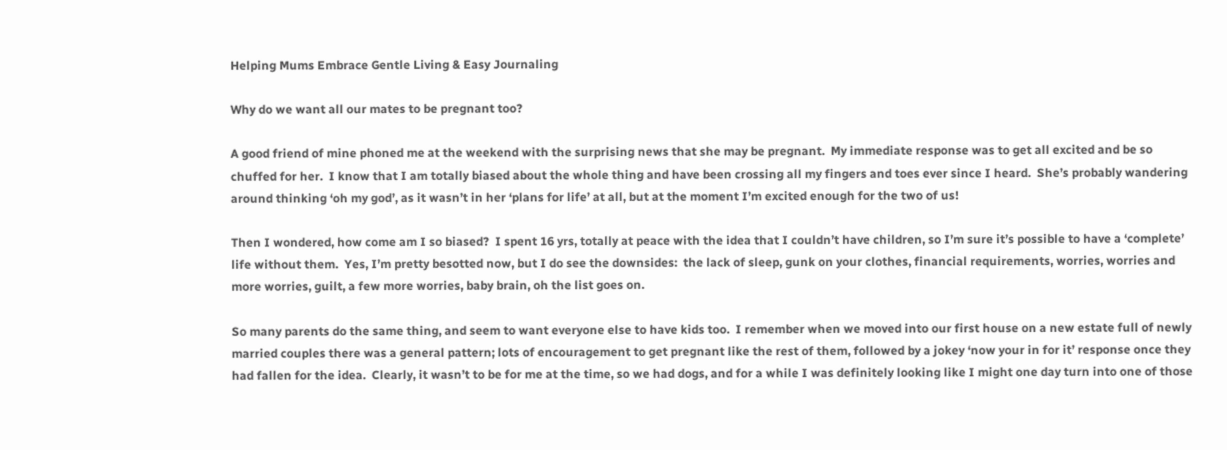Helping Mums Embrace Gentle Living & Easy Journaling

Why do we want all our mates to be pregnant too?

A good friend of mine phoned me at the weekend with the surprising news that she may be pregnant.  My immediate response was to get all excited and be so chuffed for her.  I know that I am totally biased about the whole thing and have been crossing all my fingers and toes ever since I heard.  She’s probably wandering around thinking ‘oh my god’, as it wasn’t in her ‘plans for life’ at all, but at the moment I’m excited enough for the two of us!

Then I wondered, how come am I so biased?  I spent 16 yrs, totally at peace with the idea that I couldn’t have children, so I’m sure it’s possible to have a ‘complete’ life without them.  Yes, I’m pretty besotted now, but I do see the downsides:  the lack of sleep, gunk on your clothes, financial requirements, worries, worries and more worries, guilt, a few more worries, baby brain, oh the list goes on.

So many parents do the same thing, and seem to want everyone else to have kids too.  I remember when we moved into our first house on a new estate full of newly married couples there was a general pattern; lots of encouragement to get pregnant like the rest of them, followed by a jokey ‘now your in for it’ response once they had fallen for the idea.  Clearly, it wasn’t to be for me at the time, so we had dogs, and for a while I was definitely looking like I might one day turn into one of those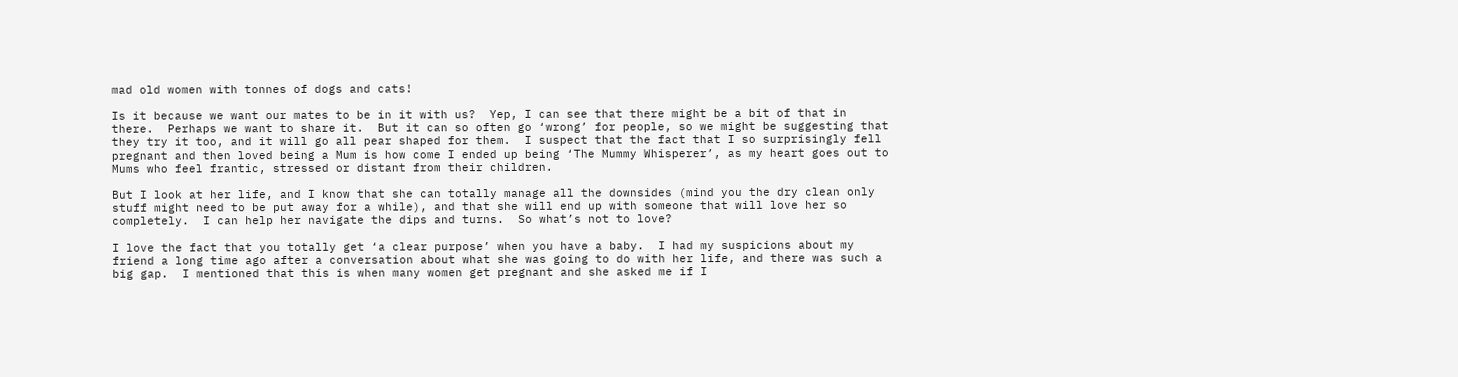mad old women with tonnes of dogs and cats!

Is it because we want our mates to be in it with us?  Yep, I can see that there might be a bit of that in there.  Perhaps we want to share it.  But it can so often go ‘wrong’ for people, so we might be suggesting that they try it too, and it will go all pear shaped for them.  I suspect that the fact that I so surprisingly fell pregnant and then loved being a Mum is how come I ended up being ‘The Mummy Whisperer’, as my heart goes out to Mums who feel frantic, stressed or distant from their children.

But I look at her life, and I know that she can totally manage all the downsides (mind you the dry clean only stuff might need to be put away for a while), and that she will end up with someone that will love her so completely.  I can help her navigate the dips and turns.  So what’s not to love?

I love the fact that you totally get ‘a clear purpose’ when you have a baby.  I had my suspicions about my friend a long time ago after a conversation about what she was going to do with her life, and there was such a big gap.  I mentioned that this is when many women get pregnant and she asked me if I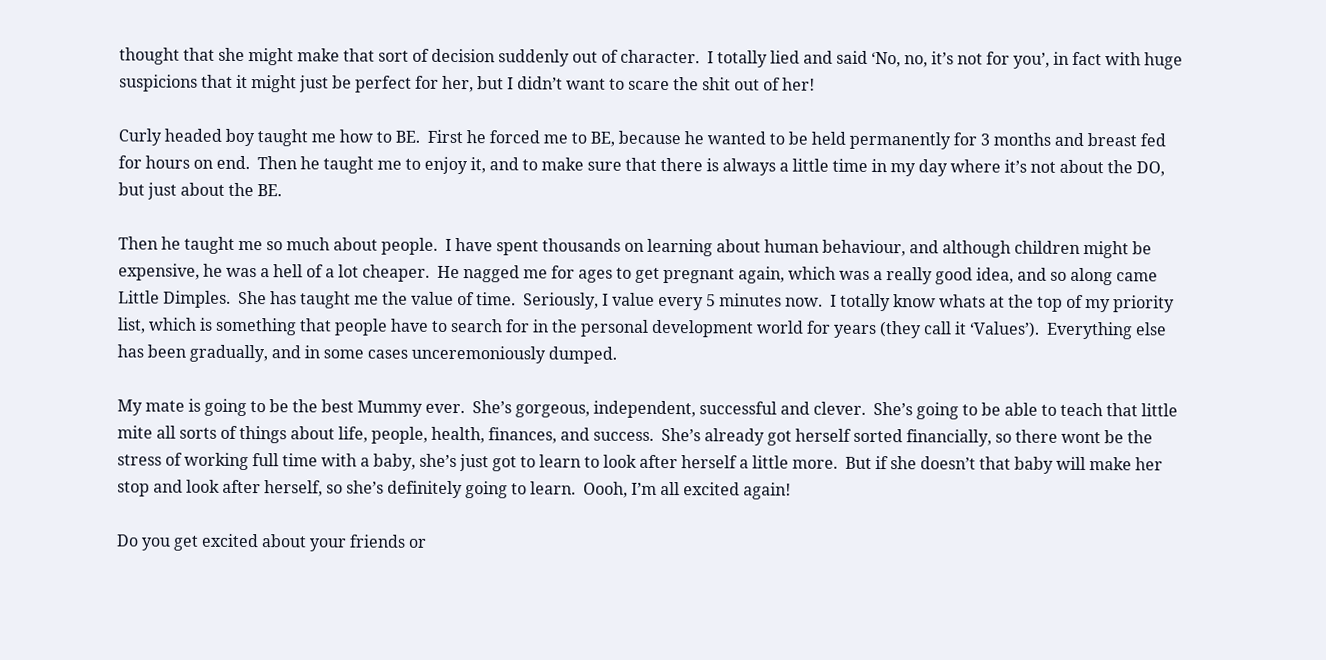thought that she might make that sort of decision suddenly out of character.  I totally lied and said ‘No, no, it’s not for you’, in fact with huge suspicions that it might just be perfect for her, but I didn’t want to scare the shit out of her!

Curly headed boy taught me how to BE.  First he forced me to BE, because he wanted to be held permanently for 3 months and breast fed for hours on end.  Then he taught me to enjoy it, and to make sure that there is always a little time in my day where it’s not about the DO, but just about the BE.

Then he taught me so much about people.  I have spent thousands on learning about human behaviour, and although children might be expensive, he was a hell of a lot cheaper.  He nagged me for ages to get pregnant again, which was a really good idea, and so along came Little Dimples.  She has taught me the value of time.  Seriously, I value every 5 minutes now.  I totally know whats at the top of my priority list, which is something that people have to search for in the personal development world for years (they call it ‘Values’).  Everything else has been gradually, and in some cases unceremoniously dumped.

My mate is going to be the best Mummy ever.  She’s gorgeous, independent, successful and clever.  She’s going to be able to teach that little mite all sorts of things about life, people, health, finances, and success.  She’s already got herself sorted financially, so there wont be the stress of working full time with a baby, she’s just got to learn to look after herself a little more.  But if she doesn’t that baby will make her stop and look after herself, so she’s definitely going to learn.  Oooh, I’m all excited again!

Do you get excited about your friends or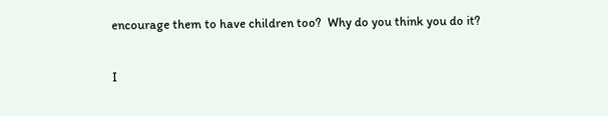encourage them to have children too?  Why do you think you do it?

I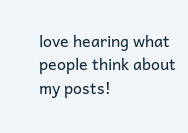love hearing what people think about my posts!